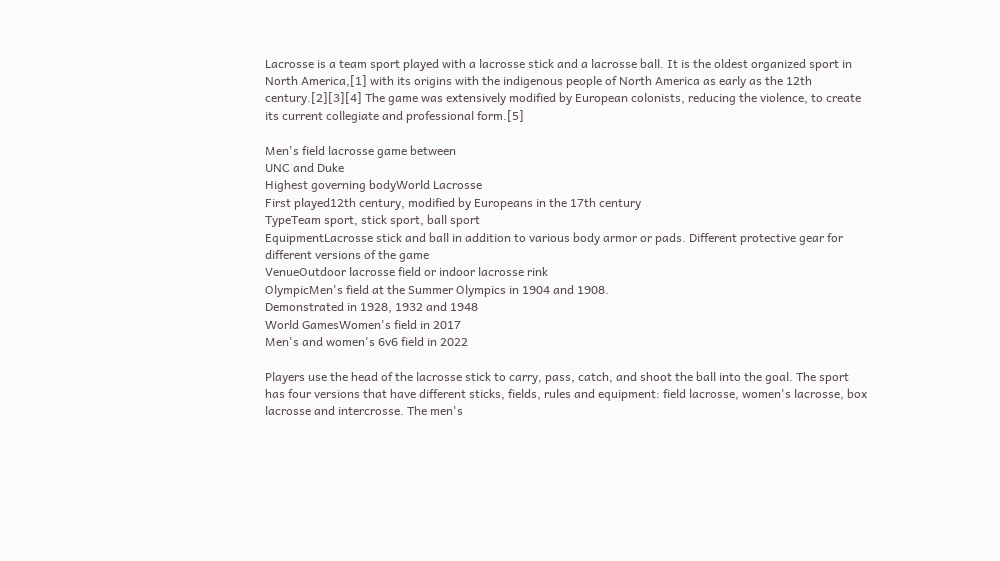Lacrosse is a team sport played with a lacrosse stick and a lacrosse ball. It is the oldest organized sport in North America,[1] with its origins with the indigenous people of North America as early as the 12th century.[2][3][4] The game was extensively modified by European colonists, reducing the violence, to create its current collegiate and professional form.[5]

Men's field lacrosse game between
UNC and Duke
Highest governing bodyWorld Lacrosse
First played12th century, modified by Europeans in the 17th century
TypeTeam sport, stick sport, ball sport
EquipmentLacrosse stick and ball in addition to various body armor or pads. Different protective gear for different versions of the game
VenueOutdoor lacrosse field or indoor lacrosse rink
OlympicMen's field at the Summer Olympics in 1904 and 1908.
Demonstrated in 1928, 1932 and 1948
World GamesWomen's field in 2017
Men's and women's 6v6 field in 2022

Players use the head of the lacrosse stick to carry, pass, catch, and shoot the ball into the goal. The sport has four versions that have different sticks, fields, rules and equipment: field lacrosse, women's lacrosse, box lacrosse and intercrosse. The men's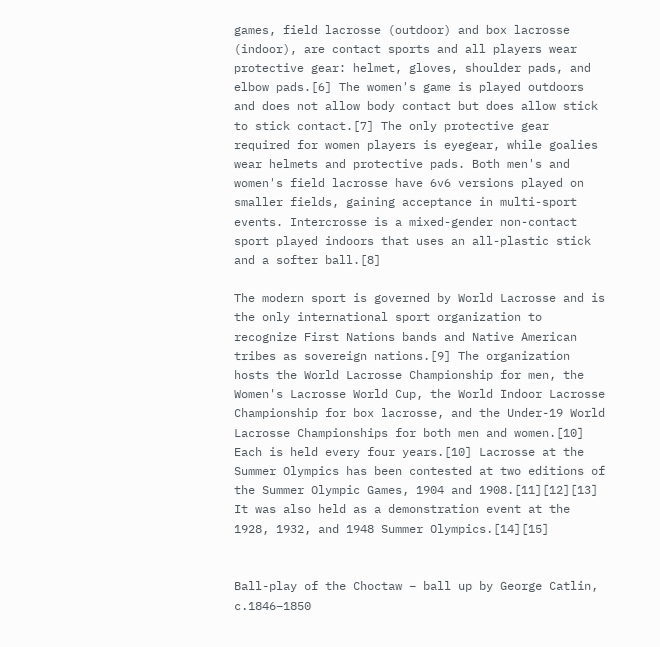games, field lacrosse (outdoor) and box lacrosse (indoor), are contact sports and all players wear protective gear: helmet, gloves, shoulder pads, and elbow pads.[6] The women's game is played outdoors and does not allow body contact but does allow stick to stick contact.[7] The only protective gear required for women players is eyegear, while goalies wear helmets and protective pads. Both men's and women's field lacrosse have 6v6 versions played on smaller fields, gaining acceptance in multi-sport events. Intercrosse is a mixed-gender non-contact sport played indoors that uses an all-plastic stick and a softer ball.[8]

The modern sport is governed by World Lacrosse and is the only international sport organization to recognize First Nations bands and Native American tribes as sovereign nations.[9] The organization hosts the World Lacrosse Championship for men, the Women's Lacrosse World Cup, the World Indoor Lacrosse Championship for box lacrosse, and the Under-19 World Lacrosse Championships for both men and women.[10] Each is held every four years.[10] Lacrosse at the Summer Olympics has been contested at two editions of the Summer Olympic Games, 1904 and 1908.[11][12][13] It was also held as a demonstration event at the 1928, 1932, and 1948 Summer Olympics.[14][15]


Ball-play of the Choctaw – ball up by George Catlin, c.1846–1850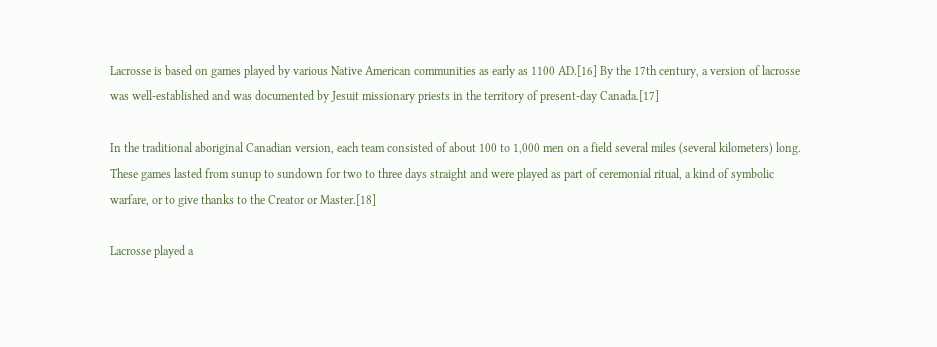Lacrosse is based on games played by various Native American communities as early as 1100 AD.[16] By the 17th century, a version of lacrosse was well-established and was documented by Jesuit missionary priests in the territory of present-day Canada.[17]

In the traditional aboriginal Canadian version, each team consisted of about 100 to 1,000 men on a field several miles (several kilometers) long. These games lasted from sunup to sundown for two to three days straight and were played as part of ceremonial ritual, a kind of symbolic warfare, or to give thanks to the Creator or Master.[18]

Lacrosse played a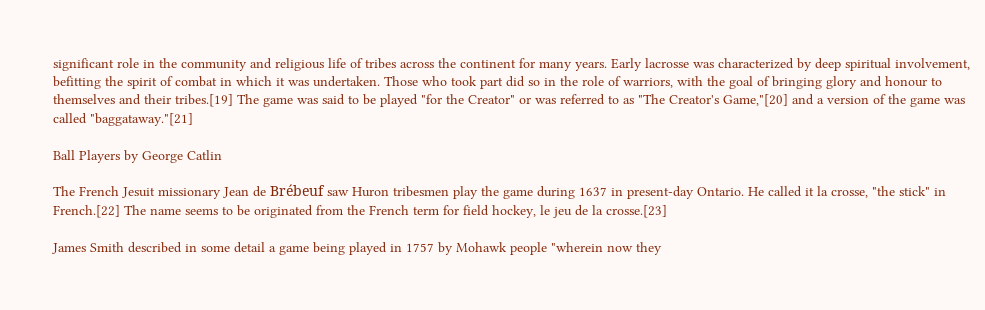significant role in the community and religious life of tribes across the continent for many years. Early lacrosse was characterized by deep spiritual involvement, befitting the spirit of combat in which it was undertaken. Those who took part did so in the role of warriors, with the goal of bringing glory and honour to themselves and their tribes.[19] The game was said to be played "for the Creator" or was referred to as "The Creator's Game,"[20] and a version of the game was called "baggataway."[21]

Ball Players by George Catlin

The French Jesuit missionary Jean de Brébeuf saw Huron tribesmen play the game during 1637 in present-day Ontario. He called it la crosse, "the stick" in French.[22] The name seems to be originated from the French term for field hockey, le jeu de la crosse.[23]

James Smith described in some detail a game being played in 1757 by Mohawk people "wherein now they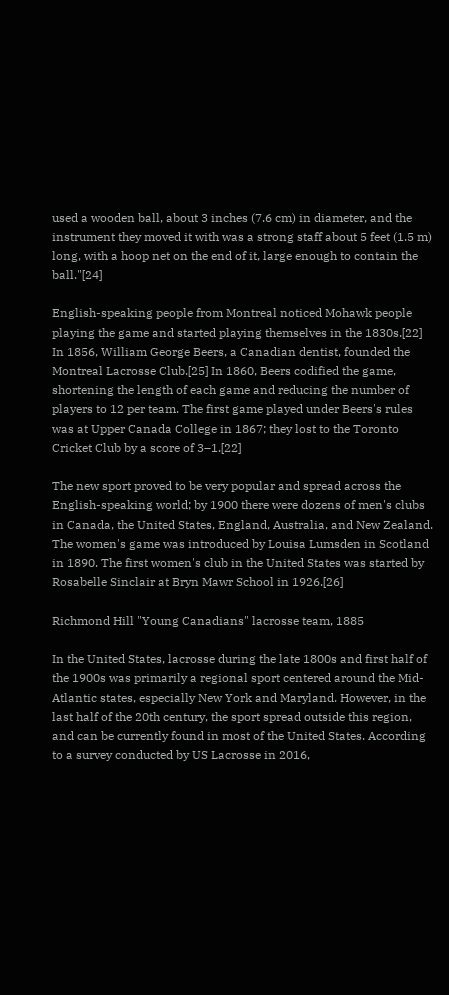used a wooden ball, about 3 inches (7.6 cm) in diameter, and the instrument they moved it with was a strong staff about 5 feet (1.5 m) long, with a hoop net on the end of it, large enough to contain the ball."[24]

English-speaking people from Montreal noticed Mohawk people playing the game and started playing themselves in the 1830s.[22] In 1856, William George Beers, a Canadian dentist, founded the Montreal Lacrosse Club.[25] In 1860, Beers codified the game, shortening the length of each game and reducing the number of players to 12 per team. The first game played under Beers's rules was at Upper Canada College in 1867; they lost to the Toronto Cricket Club by a score of 3–1.[22]

The new sport proved to be very popular and spread across the English-speaking world; by 1900 there were dozens of men's clubs in Canada, the United States, England, Australia, and New Zealand. The women's game was introduced by Louisa Lumsden in Scotland in 1890. The first women's club in the United States was started by Rosabelle Sinclair at Bryn Mawr School in 1926.[26]

Richmond Hill "Young Canadians" lacrosse team, 1885

In the United States, lacrosse during the late 1800s and first half of the 1900s was primarily a regional sport centered around the Mid-Atlantic states, especially New York and Maryland. However, in the last half of the 20th century, the sport spread outside this region, and can be currently found in most of the United States. According to a survey conducted by US Lacrosse in 2016,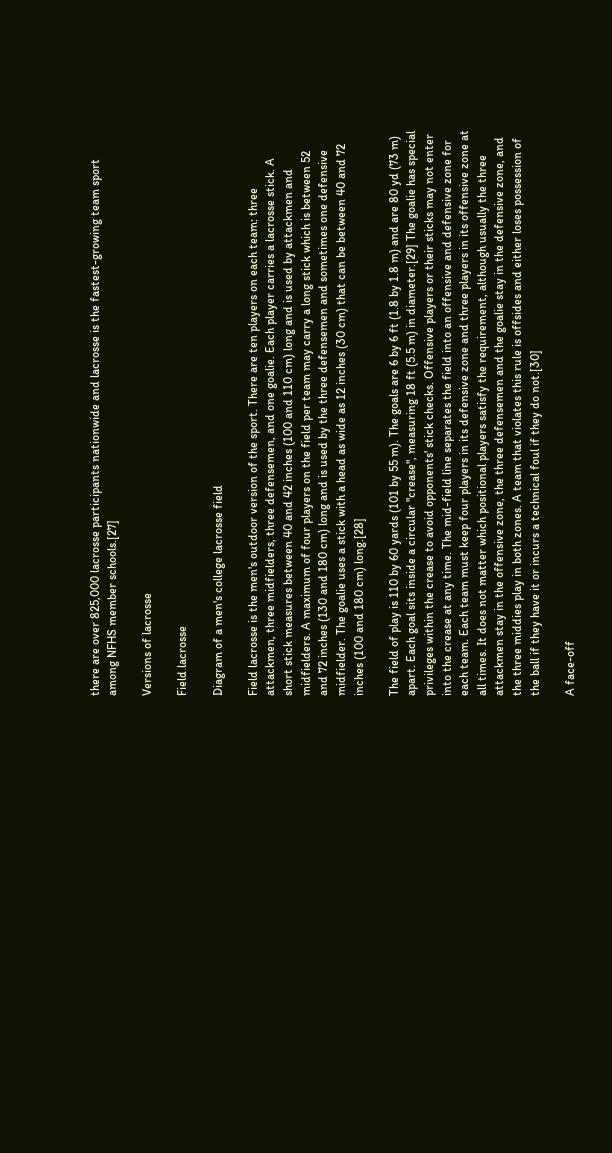there are over 825,000 lacrosse participants nationwide and lacrosse is the fastest-growing team sport among NFHS member schools.[27]

Versions of lacrosse

Field lacrosse

Diagram of a men's college lacrosse field

Field lacrosse is the men's outdoor version of the sport. There are ten players on each team: three attackmen, three midfielders, three defensemen, and one goalie. Each player carries a lacrosse stick. A short stick measures between 40 and 42 inches (100 and 110 cm) long and is used by attackmen and midfielders. A maximum of four players on the field per team may carry a long stick which is between 52 and 72 inches (130 and 180 cm) long and is used by the three defensemen and sometimes one defensive midfielder. The goalie uses a stick with a head as wide as 12 inches (30 cm) that can be between 40 and 72 inches (100 and 180 cm) long.[28]

The field of play is 110 by 60 yards (101 by 55 m). The goals are 6 by 6 ft (1.8 by 1.8 m) and are 80 yd (73 m) apart. Each goal sits inside a circular "crease", measuring 18 ft (5.5 m) in diameter.[29] The goalie has special privileges within the crease to avoid opponents' stick checks. Offensive players or their sticks may not enter into the crease at any time. The mid-field line separates the field into an offensive and defensive zone for each team. Each team must keep four players in its defensive zone and three players in its offensive zone at all times. It does not matter which positional players satisfy the requirement, although usually the three attackmen stay in the offensive zone, the three defensemen and the goalie stay in the defensive zone, and the three middies play in both zones. A team that violates this rule is offsides and either loses possession of the ball if they have it or incurs a technical foul if they do not.[30]

A face-off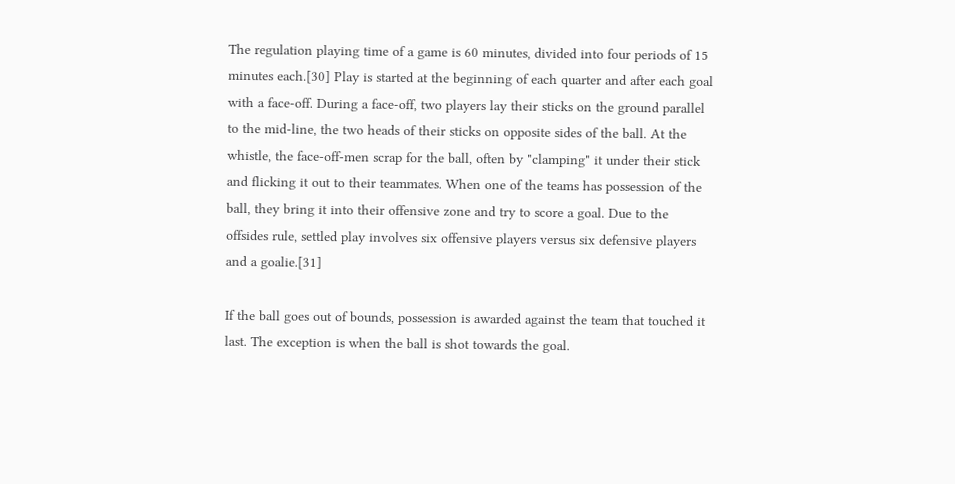The regulation playing time of a game is 60 minutes, divided into four periods of 15 minutes each.[30] Play is started at the beginning of each quarter and after each goal with a face-off. During a face-off, two players lay their sticks on the ground parallel to the mid-line, the two heads of their sticks on opposite sides of the ball. At the whistle, the face-off-men scrap for the ball, often by "clamping" it under their stick and flicking it out to their teammates. When one of the teams has possession of the ball, they bring it into their offensive zone and try to score a goal. Due to the offsides rule, settled play involves six offensive players versus six defensive players and a goalie.[31]

If the ball goes out of bounds, possession is awarded against the team that touched it last. The exception is when the ball is shot towards the goal.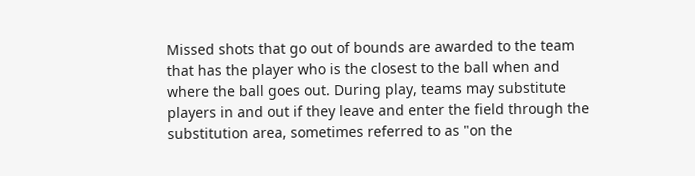Missed shots that go out of bounds are awarded to the team that has the player who is the closest to the ball when and where the ball goes out. During play, teams may substitute players in and out if they leave and enter the field through the substitution area, sometimes referred to as "on the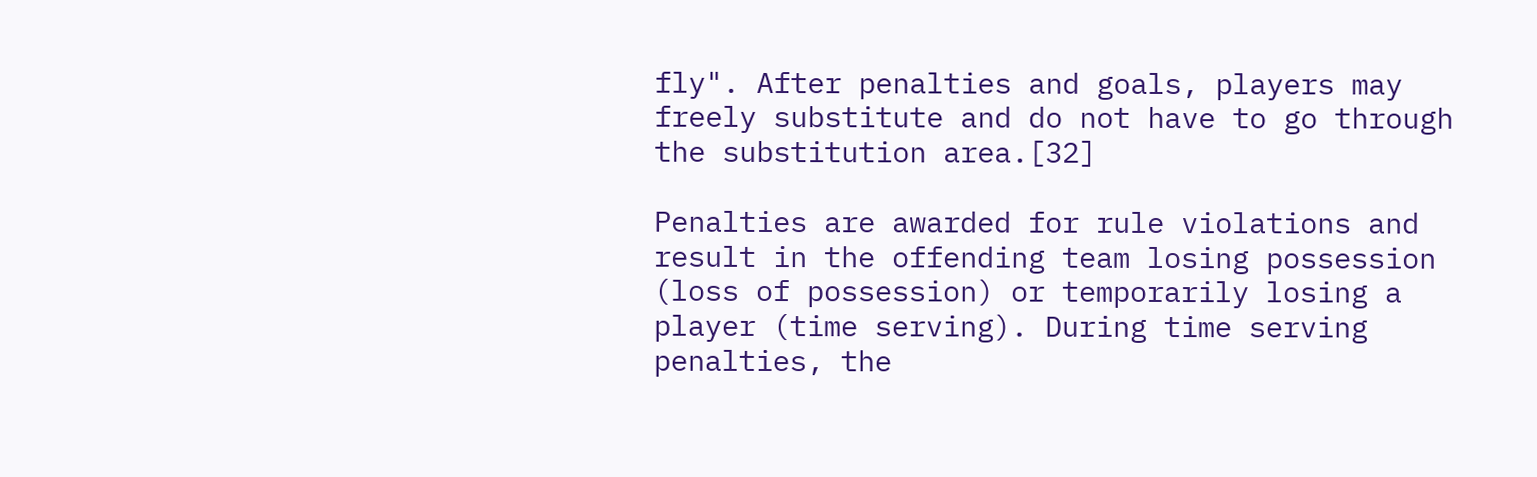fly". After penalties and goals, players may freely substitute and do not have to go through the substitution area.[32]

Penalties are awarded for rule violations and result in the offending team losing possession (loss of possession) or temporarily losing a player (time serving). During time serving penalties, the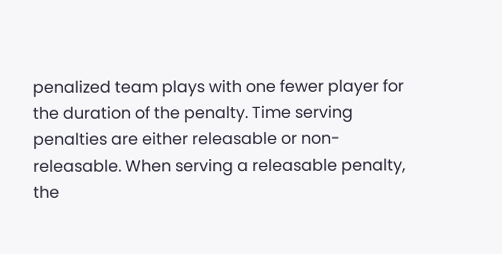penalized team plays with one fewer player for the duration of the penalty. Time serving penalties are either releasable or non-releasable. When serving a releasable penalty, the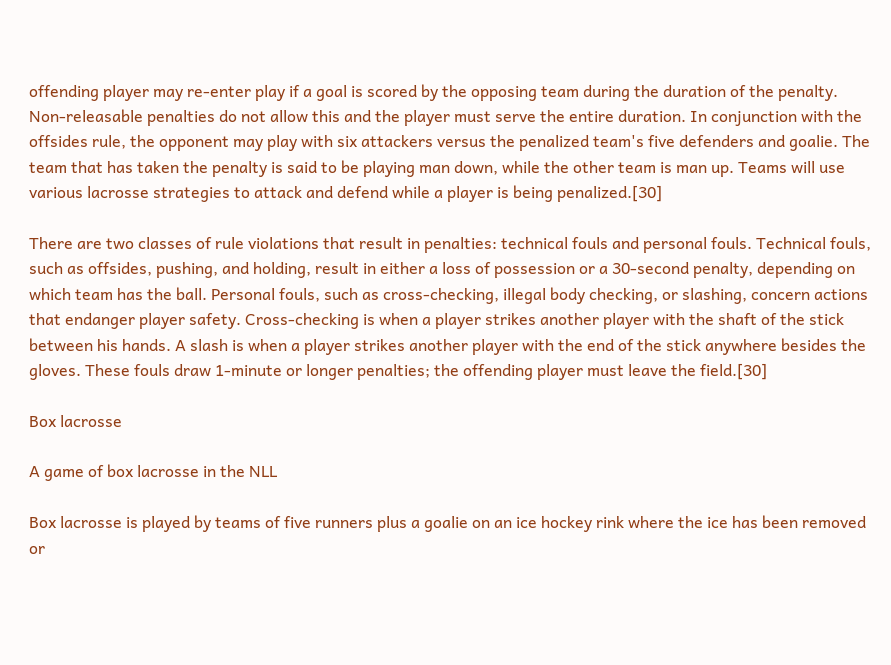offending player may re-enter play if a goal is scored by the opposing team during the duration of the penalty. Non-releasable penalties do not allow this and the player must serve the entire duration. In conjunction with the offsides rule, the opponent may play with six attackers versus the penalized team's five defenders and goalie. The team that has taken the penalty is said to be playing man down, while the other team is man up. Teams will use various lacrosse strategies to attack and defend while a player is being penalized.[30]

There are two classes of rule violations that result in penalties: technical fouls and personal fouls. Technical fouls, such as offsides, pushing, and holding, result in either a loss of possession or a 30-second penalty, depending on which team has the ball. Personal fouls, such as cross-checking, illegal body checking, or slashing, concern actions that endanger player safety. Cross-checking is when a player strikes another player with the shaft of the stick between his hands. A slash is when a player strikes another player with the end of the stick anywhere besides the gloves. These fouls draw 1-minute or longer penalties; the offending player must leave the field.[30]

Box lacrosse

A game of box lacrosse in the NLL

Box lacrosse is played by teams of five runners plus a goalie on an ice hockey rink where the ice has been removed or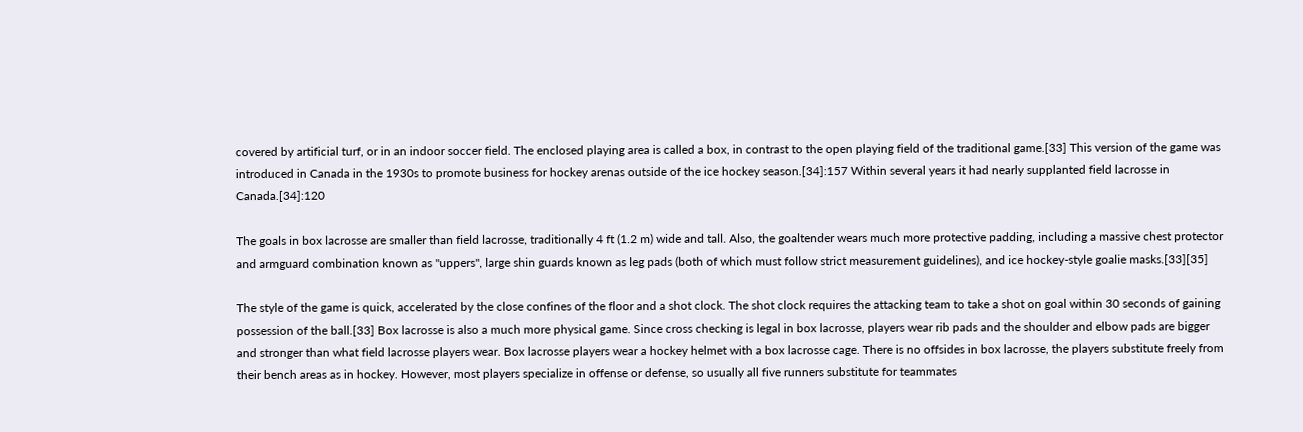covered by artificial turf, or in an indoor soccer field. The enclosed playing area is called a box, in contrast to the open playing field of the traditional game.[33] This version of the game was introduced in Canada in the 1930s to promote business for hockey arenas outside of the ice hockey season.[34]:157 Within several years it had nearly supplanted field lacrosse in Canada.[34]:120

The goals in box lacrosse are smaller than field lacrosse, traditionally 4 ft (1.2 m) wide and tall. Also, the goaltender wears much more protective padding, including a massive chest protector and armguard combination known as "uppers", large shin guards known as leg pads (both of which must follow strict measurement guidelines), and ice hockey-style goalie masks.[33][35]

The style of the game is quick, accelerated by the close confines of the floor and a shot clock. The shot clock requires the attacking team to take a shot on goal within 30 seconds of gaining possession of the ball.[33] Box lacrosse is also a much more physical game. Since cross checking is legal in box lacrosse, players wear rib pads and the shoulder and elbow pads are bigger and stronger than what field lacrosse players wear. Box lacrosse players wear a hockey helmet with a box lacrosse cage. There is no offsides in box lacrosse, the players substitute freely from their bench areas as in hockey. However, most players specialize in offense or defense, so usually all five runners substitute for teammates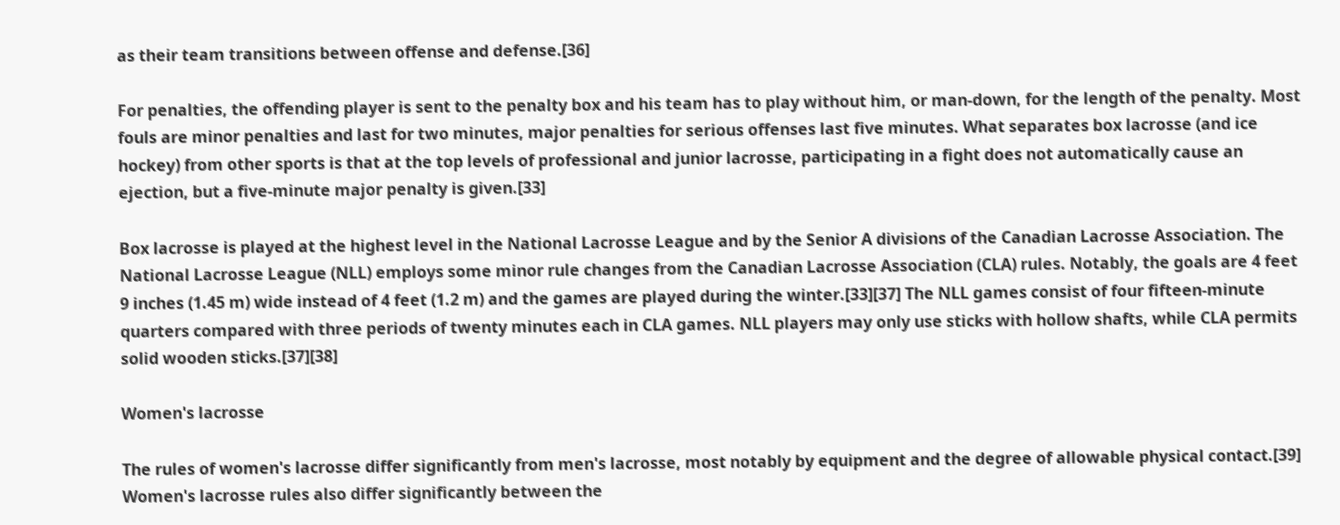as their team transitions between offense and defense.[36]

For penalties, the offending player is sent to the penalty box and his team has to play without him, or man-down, for the length of the penalty. Most fouls are minor penalties and last for two minutes, major penalties for serious offenses last five minutes. What separates box lacrosse (and ice hockey) from other sports is that at the top levels of professional and junior lacrosse, participating in a fight does not automatically cause an ejection, but a five-minute major penalty is given.[33]

Box lacrosse is played at the highest level in the National Lacrosse League and by the Senior A divisions of the Canadian Lacrosse Association. The National Lacrosse League (NLL) employs some minor rule changes from the Canadian Lacrosse Association (CLA) rules. Notably, the goals are 4 feet 9 inches (1.45 m) wide instead of 4 feet (1.2 m) and the games are played during the winter.[33][37] The NLL games consist of four fifteen-minute quarters compared with three periods of twenty minutes each in CLA games. NLL players may only use sticks with hollow shafts, while CLA permits solid wooden sticks.[37][38]

Women's lacrosse

The rules of women's lacrosse differ significantly from men's lacrosse, most notably by equipment and the degree of allowable physical contact.[39] Women's lacrosse rules also differ significantly between the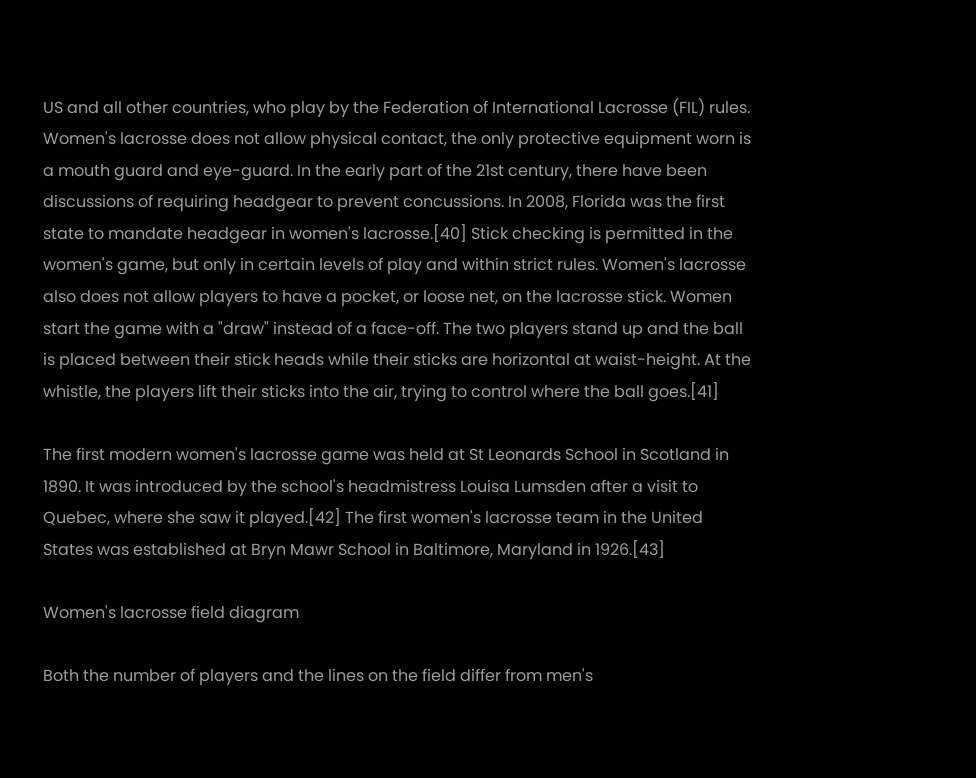US and all other countries, who play by the Federation of International Lacrosse (FIL) rules. Women's lacrosse does not allow physical contact, the only protective equipment worn is a mouth guard and eye-guard. In the early part of the 21st century, there have been discussions of requiring headgear to prevent concussions. In 2008, Florida was the first state to mandate headgear in women's lacrosse.[40] Stick checking is permitted in the women's game, but only in certain levels of play and within strict rules. Women's lacrosse also does not allow players to have a pocket, or loose net, on the lacrosse stick. Women start the game with a "draw" instead of a face-off. The two players stand up and the ball is placed between their stick heads while their sticks are horizontal at waist-height. At the whistle, the players lift their sticks into the air, trying to control where the ball goes.[41]

The first modern women's lacrosse game was held at St Leonards School in Scotland in 1890. It was introduced by the school's headmistress Louisa Lumsden after a visit to Quebec, where she saw it played.[42] The first women's lacrosse team in the United States was established at Bryn Mawr School in Baltimore, Maryland in 1926.[43]

Women's lacrosse field diagram

Both the number of players and the lines on the field differ from men's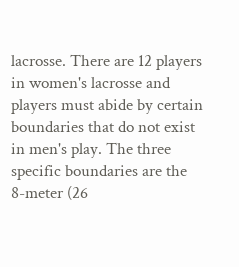lacrosse. There are 12 players in women's lacrosse and players must abide by certain boundaries that do not exist in men's play. The three specific boundaries are the 8-meter (26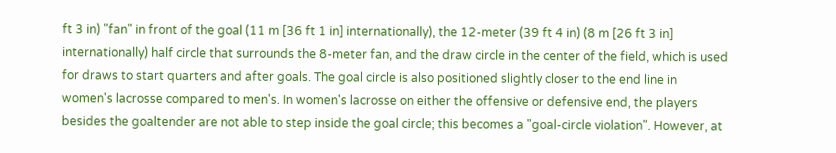ft 3 in) "fan" in front of the goal (11 m [36 ft 1 in] internationally), the 12-meter (39 ft 4 in) (8 m [26 ft 3 in] internationally) half circle that surrounds the 8-meter fan, and the draw circle in the center of the field, which is used for draws to start quarters and after goals. The goal circle is also positioned slightly closer to the end line in women's lacrosse compared to men's. In women's lacrosse on either the offensive or defensive end, the players besides the goaltender are not able to step inside the goal circle; this becomes a "goal-circle violation". However, at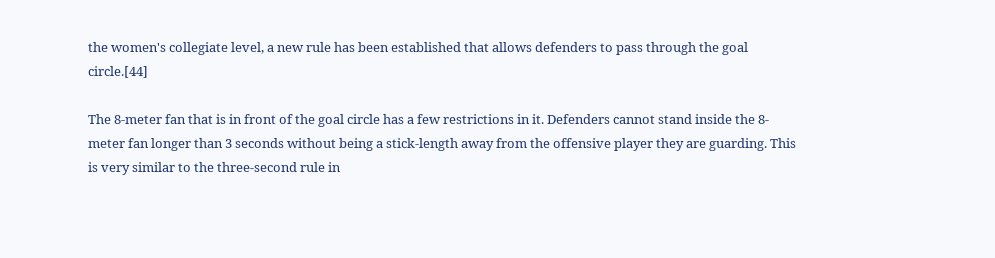the women's collegiate level, a new rule has been established that allows defenders to pass through the goal circle.[44]

The 8-meter fan that is in front of the goal circle has a few restrictions in it. Defenders cannot stand inside the 8-meter fan longer than 3 seconds without being a stick-length away from the offensive player they are guarding. This is very similar to the three-second rule in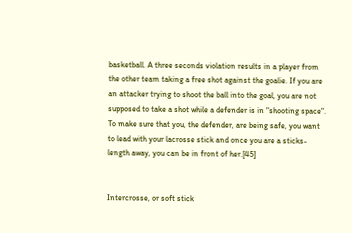basketball. A three seconds violation results in a player from the other team taking a free shot against the goalie. If you are an attacker trying to shoot the ball into the goal, you are not supposed to take a shot while a defender is in "shooting space". To make sure that you, the defender, are being safe, you want to lead with your lacrosse stick and once you are a sticks-length away, you can be in front of her.[45]


Intercrosse, or soft stick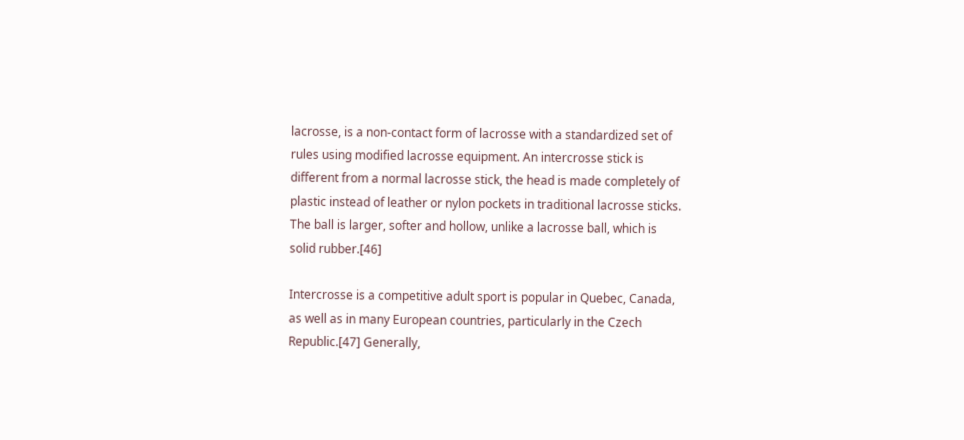lacrosse, is a non-contact form of lacrosse with a standardized set of rules using modified lacrosse equipment. An intercrosse stick is different from a normal lacrosse stick, the head is made completely of plastic instead of leather or nylon pockets in traditional lacrosse sticks. The ball is larger, softer and hollow, unlike a lacrosse ball, which is solid rubber.[46]

Intercrosse is a competitive adult sport is popular in Quebec, Canada, as well as in many European countries, particularly in the Czech Republic.[47] Generally,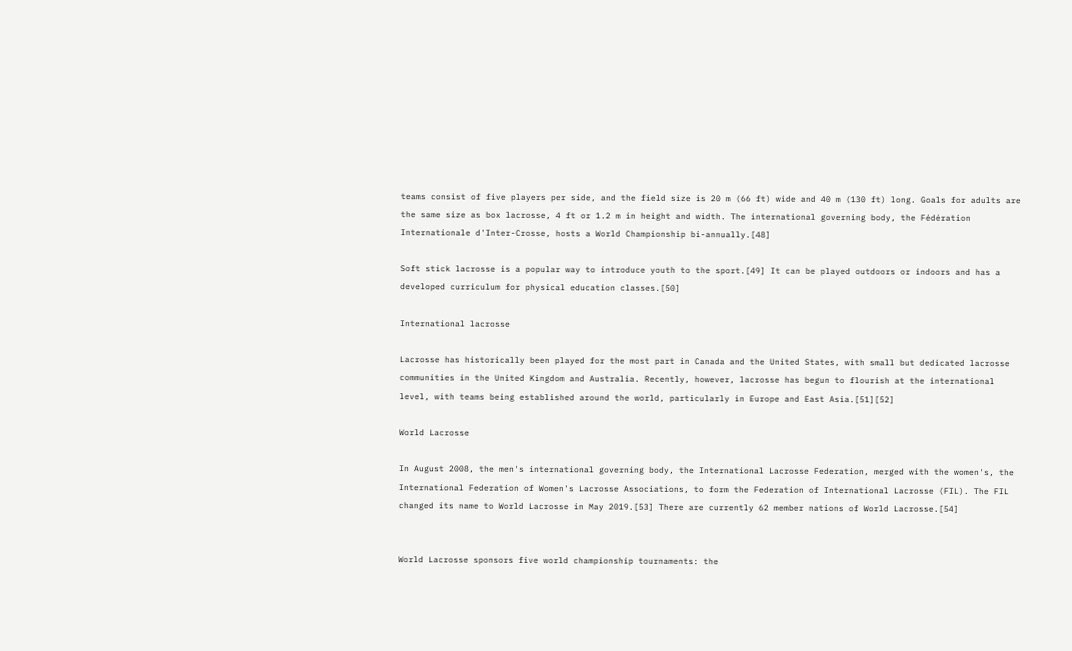teams consist of five players per side, and the field size is 20 m (66 ft) wide and 40 m (130 ft) long. Goals for adults are the same size as box lacrosse, 4 ft or 1.2 m in height and width. The international governing body, the Fédération Internationale d'Inter-Crosse, hosts a World Championship bi-annually.[48]

Soft stick lacrosse is a popular way to introduce youth to the sport.[49] It can be played outdoors or indoors and has a developed curriculum for physical education classes.[50]

International lacrosse

Lacrosse has historically been played for the most part in Canada and the United States, with small but dedicated lacrosse communities in the United Kingdom and Australia. Recently, however, lacrosse has begun to flourish at the international level, with teams being established around the world, particularly in Europe and East Asia.[51][52]

World Lacrosse

In August 2008, the men's international governing body, the International Lacrosse Federation, merged with the women's, the International Federation of Women's Lacrosse Associations, to form the Federation of International Lacrosse (FIL). The FIL changed its name to World Lacrosse in May 2019.[53] There are currently 62 member nations of World Lacrosse.[54]


World Lacrosse sponsors five world championship tournaments: the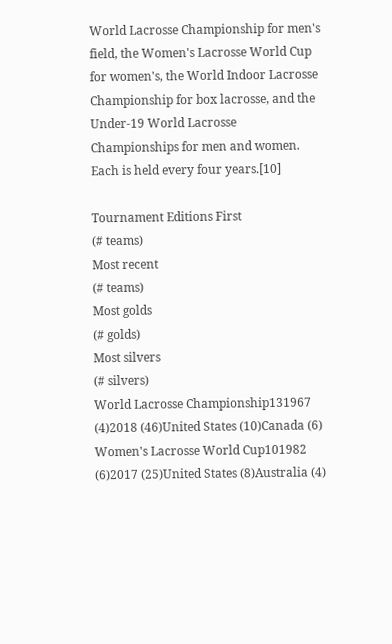World Lacrosse Championship for men's field, the Women's Lacrosse World Cup for women's, the World Indoor Lacrosse Championship for box lacrosse, and the Under-19 World Lacrosse Championships for men and women. Each is held every four years.[10]

Tournament Editions First
(# teams)
Most recent
(# teams)
Most golds
(# golds)
Most silvers
(# silvers)
World Lacrosse Championship131967 (4)2018 (46)United States (10)Canada (6)
Women's Lacrosse World Cup101982 (6)2017 (25)United States (8)Australia (4)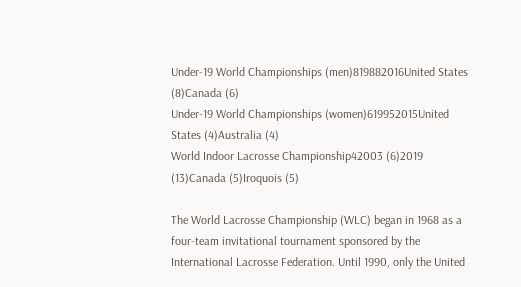Under-19 World Championships (men)819882016United States (8)Canada (6)
Under-19 World Championships (women)619952015United States (4)Australia (4)
World Indoor Lacrosse Championship42003 (6)2019 (13)Canada (5)Iroquois (5)

The World Lacrosse Championship (WLC) began in 1968 as a four-team invitational tournament sponsored by the International Lacrosse Federation. Until 1990, only the United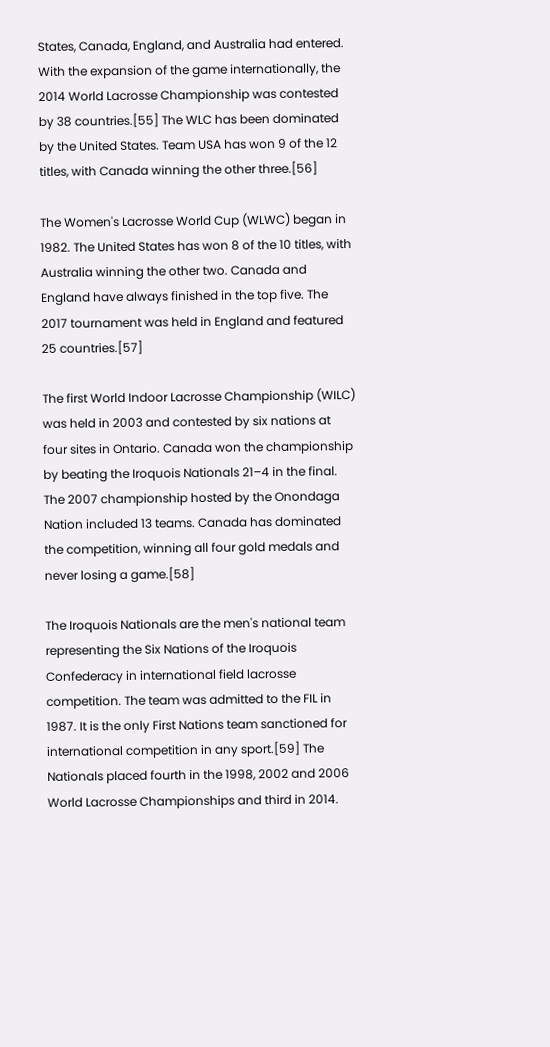States, Canada, England, and Australia had entered. With the expansion of the game internationally, the 2014 World Lacrosse Championship was contested by 38 countries.[55] The WLC has been dominated by the United States. Team USA has won 9 of the 12 titles, with Canada winning the other three.[56]

The Women's Lacrosse World Cup (WLWC) began in 1982. The United States has won 8 of the 10 titles, with Australia winning the other two. Canada and England have always finished in the top five. The 2017 tournament was held in England and featured 25 countries.[57]

The first World Indoor Lacrosse Championship (WILC) was held in 2003 and contested by six nations at four sites in Ontario. Canada won the championship by beating the Iroquois Nationals 21–4 in the final. The 2007 championship hosted by the Onondaga Nation included 13 teams. Canada has dominated the competition, winning all four gold medals and never losing a game.[58]

The Iroquois Nationals are the men's national team representing the Six Nations of the Iroquois Confederacy in international field lacrosse competition. The team was admitted to the FIL in 1987. It is the only First Nations team sanctioned for international competition in any sport.[59] The Nationals placed fourth in the 1998, 2002 and 2006 World Lacrosse Championships and third in 2014.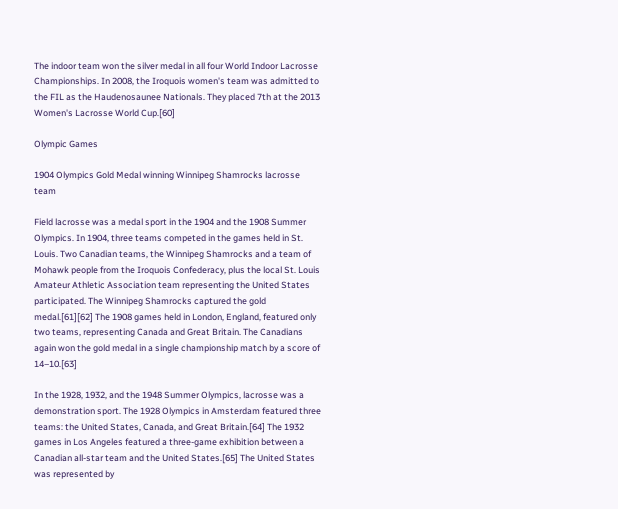The indoor team won the silver medal in all four World Indoor Lacrosse Championships. In 2008, the Iroquois women's team was admitted to the FIL as the Haudenosaunee Nationals. They placed 7th at the 2013 Women's Lacrosse World Cup.[60]

Olympic Games

1904 Olympics Gold Medal winning Winnipeg Shamrocks lacrosse team

Field lacrosse was a medal sport in the 1904 and the 1908 Summer Olympics. In 1904, three teams competed in the games held in St. Louis. Two Canadian teams, the Winnipeg Shamrocks and a team of Mohawk people from the Iroquois Confederacy, plus the local St. Louis Amateur Athletic Association team representing the United States participated. The Winnipeg Shamrocks captured the gold medal.[61][62] The 1908 games held in London, England, featured only two teams, representing Canada and Great Britain. The Canadians again won the gold medal in a single championship match by a score of 14–10.[63]

In the 1928, 1932, and the 1948 Summer Olympics, lacrosse was a demonstration sport. The 1928 Olympics in Amsterdam featured three teams: the United States, Canada, and Great Britain.[64] The 1932 games in Los Angeles featured a three-game exhibition between a Canadian all-star team and the United States.[65] The United States was represented by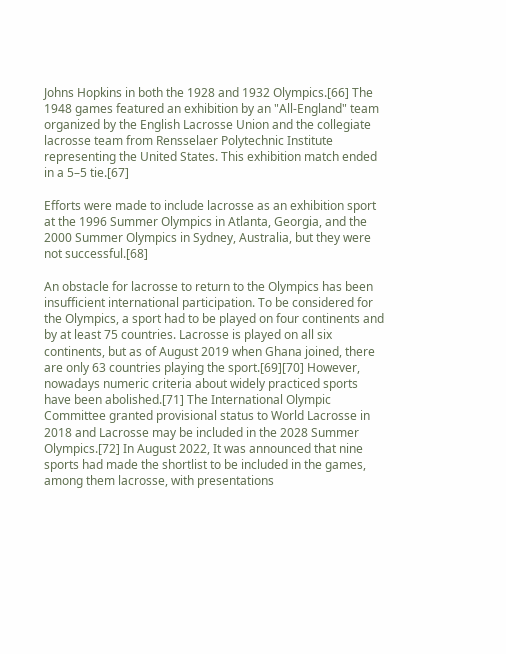Johns Hopkins in both the 1928 and 1932 Olympics.[66] The 1948 games featured an exhibition by an "All-England" team organized by the English Lacrosse Union and the collegiate lacrosse team from Rensselaer Polytechnic Institute representing the United States. This exhibition match ended in a 5–5 tie.[67]

Efforts were made to include lacrosse as an exhibition sport at the 1996 Summer Olympics in Atlanta, Georgia, and the 2000 Summer Olympics in Sydney, Australia, but they were not successful.[68]

An obstacle for lacrosse to return to the Olympics has been insufficient international participation. To be considered for the Olympics, a sport had to be played on four continents and by at least 75 countries. Lacrosse is played on all six continents, but as of August 2019 when Ghana joined, there are only 63 countries playing the sport.[69][70] However, nowadays numeric criteria about widely practiced sports have been abolished.[71] The International Olympic Committee granted provisional status to World Lacrosse in 2018 and Lacrosse may be included in the 2028 Summer Olympics.[72] In August 2022, It was announced that nine sports had made the shortlist to be included in the games, among them lacrosse, with presentations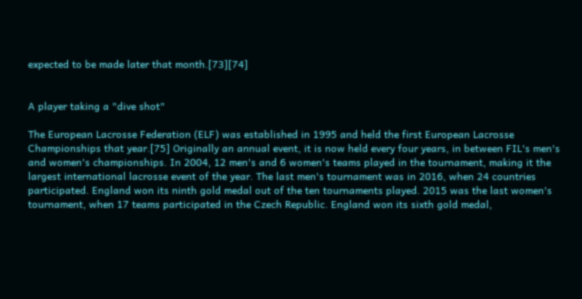expected to be made later that month.[73][74]


A player taking a "dive shot"

The European Lacrosse Federation (ELF) was established in 1995 and held the first European Lacrosse Championships that year.[75] Originally an annual event, it is now held every four years, in between FIL's men's and women's championships. In 2004, 12 men's and 6 women's teams played in the tournament, making it the largest international lacrosse event of the year. The last men's tournament was in 2016, when 24 countries participated. England won its ninth gold medal out of the ten tournaments played. 2015 was the last women's tournament, when 17 teams participated in the Czech Republic. England won its sixth gold medal,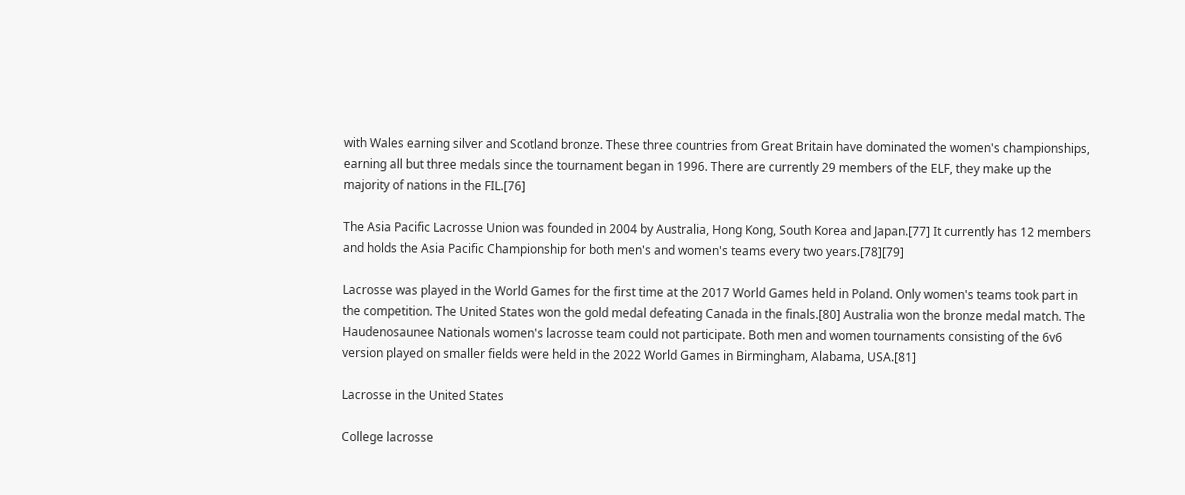with Wales earning silver and Scotland bronze. These three countries from Great Britain have dominated the women's championships, earning all but three medals since the tournament began in 1996. There are currently 29 members of the ELF, they make up the majority of nations in the FIL.[76]

The Asia Pacific Lacrosse Union was founded in 2004 by Australia, Hong Kong, South Korea and Japan.[77] It currently has 12 members and holds the Asia Pacific Championship for both men's and women's teams every two years.[78][79]

Lacrosse was played in the World Games for the first time at the 2017 World Games held in Poland. Only women's teams took part in the competition. The United States won the gold medal defeating Canada in the finals.[80] Australia won the bronze medal match. The Haudenosaunee Nationals women's lacrosse team could not participate. Both men and women tournaments consisting of the 6v6 version played on smaller fields were held in the 2022 World Games in Birmingham, Alabama, USA.[81]

Lacrosse in the United States

College lacrosse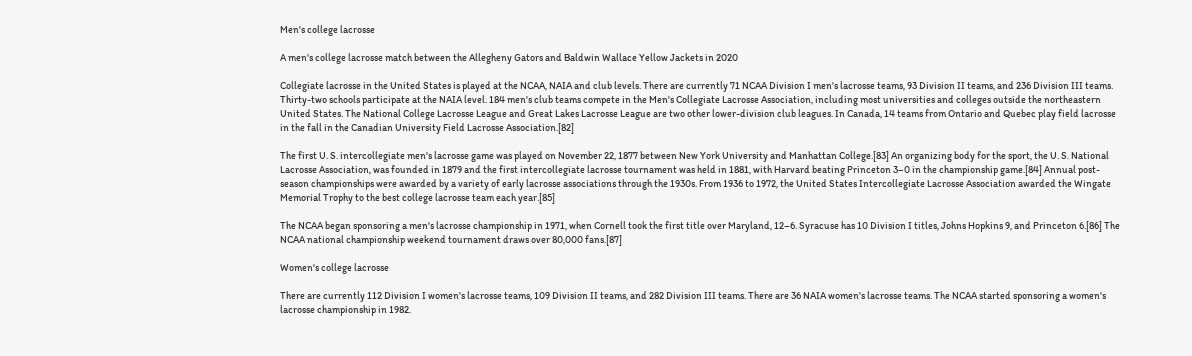Men's college lacrosse

A men's college lacrosse match between the Allegheny Gators and Baldwin Wallace Yellow Jackets in 2020

Collegiate lacrosse in the United States is played at the NCAA, NAIA and club levels. There are currently 71 NCAA Division I men's lacrosse teams, 93 Division II teams, and 236 Division III teams. Thirty-two schools participate at the NAIA level. 184 men's club teams compete in the Men's Collegiate Lacrosse Association, including most universities and colleges outside the northeastern United States. The National College Lacrosse League and Great Lakes Lacrosse League are two other lower-division club leagues. In Canada, 14 teams from Ontario and Quebec play field lacrosse in the fall in the Canadian University Field Lacrosse Association.[82]

The first U. S. intercollegiate men's lacrosse game was played on November 22, 1877 between New York University and Manhattan College.[83] An organizing body for the sport, the U. S. National Lacrosse Association, was founded in 1879 and the first intercollegiate lacrosse tournament was held in 1881, with Harvard beating Princeton 3–0 in the championship game.[84] Annual post-season championships were awarded by a variety of early lacrosse associations through the 1930s. From 1936 to 1972, the United States Intercollegiate Lacrosse Association awarded the Wingate Memorial Trophy to the best college lacrosse team each year.[85]

The NCAA began sponsoring a men's lacrosse championship in 1971, when Cornell took the first title over Maryland, 12–6. Syracuse has 10 Division I titles, Johns Hopkins 9, and Princeton 6.[86] The NCAA national championship weekend tournament draws over 80,000 fans.[87]

Women's college lacrosse

There are currently 112 Division I women's lacrosse teams, 109 Division II teams, and 282 Division III teams. There are 36 NAIA women's lacrosse teams. The NCAA started sponsoring a women's lacrosse championship in 1982.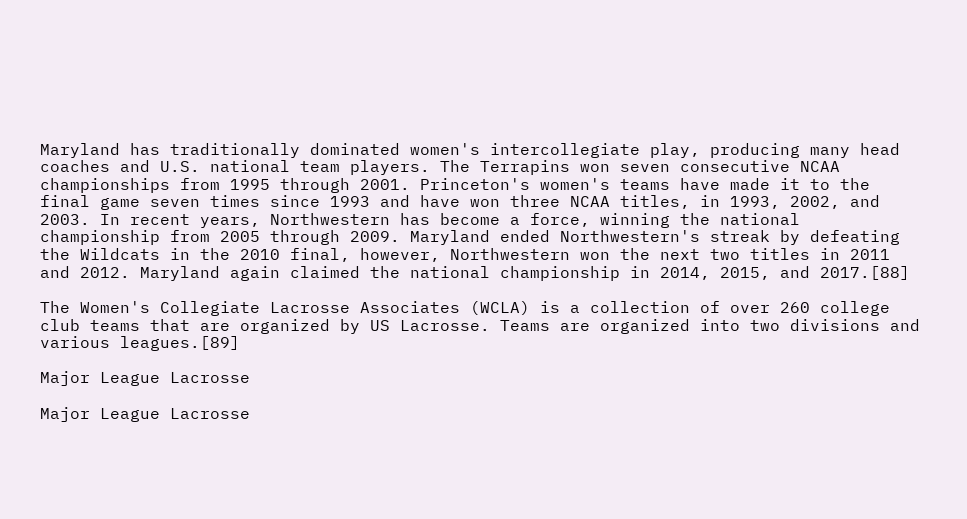Maryland has traditionally dominated women's intercollegiate play, producing many head coaches and U.S. national team players. The Terrapins won seven consecutive NCAA championships from 1995 through 2001. Princeton's women's teams have made it to the final game seven times since 1993 and have won three NCAA titles, in 1993, 2002, and 2003. In recent years, Northwestern has become a force, winning the national championship from 2005 through 2009. Maryland ended Northwestern's streak by defeating the Wildcats in the 2010 final, however, Northwestern won the next two titles in 2011 and 2012. Maryland again claimed the national championship in 2014, 2015, and 2017.[88]

The Women's Collegiate Lacrosse Associates (WCLA) is a collection of over 260 college club teams that are organized by US Lacrosse. Teams are organized into two divisions and various leagues.[89]

Major League Lacrosse

Major League Lacrosse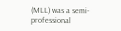(MLL) was a semi-professional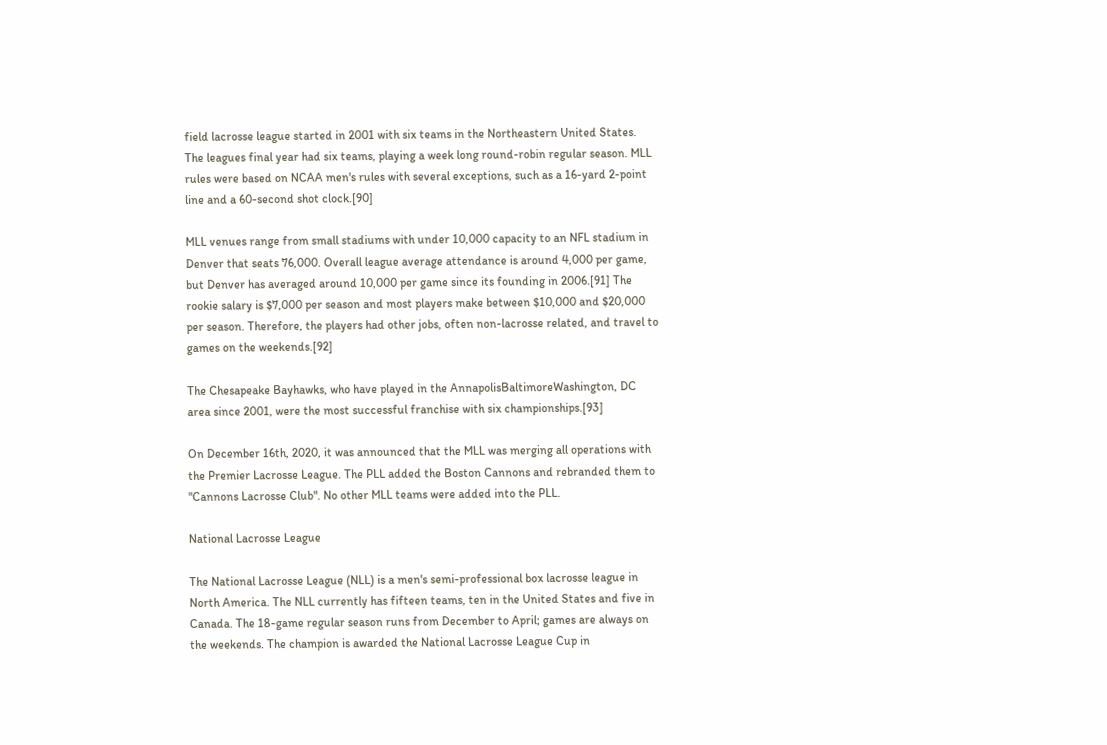field lacrosse league started in 2001 with six teams in the Northeastern United States. The leagues final year had six teams, playing a week long round-robin regular season. MLL rules were based on NCAA men's rules with several exceptions, such as a 16-yard 2-point line and a 60-second shot clock.[90]

MLL venues range from small stadiums with under 10,000 capacity to an NFL stadium in Denver that seats 76,000. Overall league average attendance is around 4,000 per game, but Denver has averaged around 10,000 per game since its founding in 2006.[91] The rookie salary is $7,000 per season and most players make between $10,000 and $20,000 per season. Therefore, the players had other jobs, often non-lacrosse related, and travel to games on the weekends.[92]

The Chesapeake Bayhawks, who have played in the AnnapolisBaltimoreWashington, DC area since 2001, were the most successful franchise with six championships.[93]

On December 16th, 2020, it was announced that the MLL was merging all operations with the Premier Lacrosse League. The PLL added the Boston Cannons and rebranded them to "Cannons Lacrosse Club". No other MLL teams were added into the PLL.

National Lacrosse League

The National Lacrosse League (NLL) is a men's semi-professional box lacrosse league in North America. The NLL currently has fifteen teams, ten in the United States and five in Canada. The 18-game regular season runs from December to April; games are always on the weekends. The champion is awarded the National Lacrosse League Cup in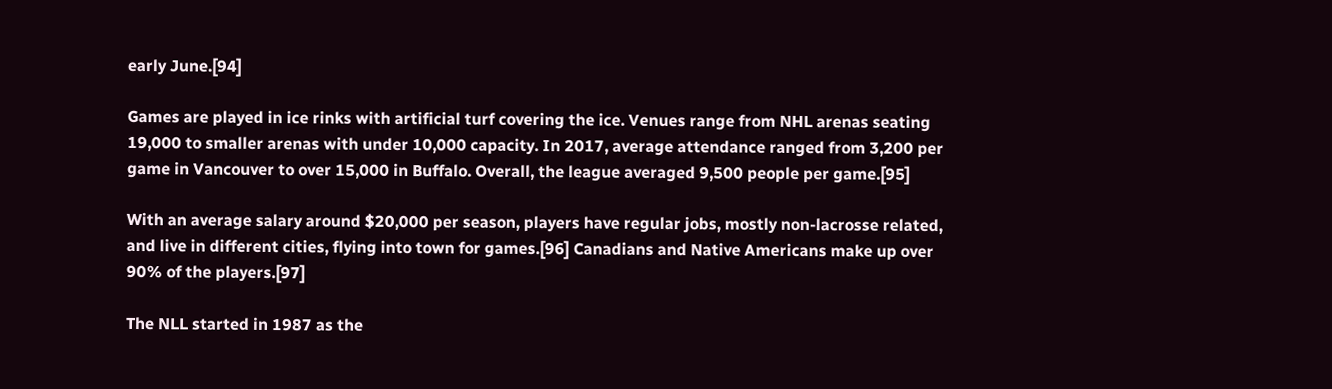early June.[94]

Games are played in ice rinks with artificial turf covering the ice. Venues range from NHL arenas seating 19,000 to smaller arenas with under 10,000 capacity. In 2017, average attendance ranged from 3,200 per game in Vancouver to over 15,000 in Buffalo. Overall, the league averaged 9,500 people per game.[95]

With an average salary around $20,000 per season, players have regular jobs, mostly non-lacrosse related, and live in different cities, flying into town for games.[96] Canadians and Native Americans make up over 90% of the players.[97]

The NLL started in 1987 as the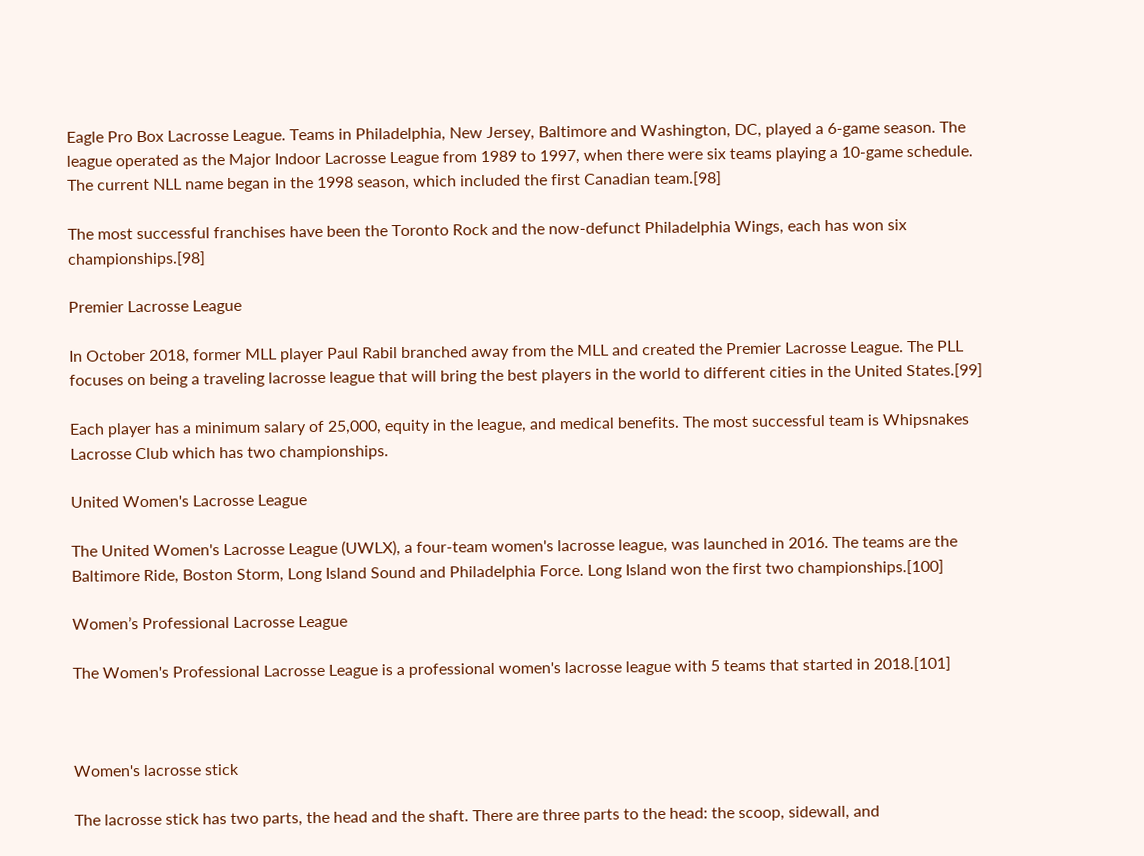Eagle Pro Box Lacrosse League. Teams in Philadelphia, New Jersey, Baltimore and Washington, DC, played a 6-game season. The league operated as the Major Indoor Lacrosse League from 1989 to 1997, when there were six teams playing a 10-game schedule. The current NLL name began in the 1998 season, which included the first Canadian team.[98]

The most successful franchises have been the Toronto Rock and the now-defunct Philadelphia Wings, each has won six championships.[98]

Premier Lacrosse League

In October 2018, former MLL player Paul Rabil branched away from the MLL and created the Premier Lacrosse League. The PLL focuses on being a traveling lacrosse league that will bring the best players in the world to different cities in the United States.[99]

Each player has a minimum salary of 25,000, equity in the league, and medical benefits. The most successful team is Whipsnakes Lacrosse Club which has two championships.

United Women's Lacrosse League

The United Women's Lacrosse League (UWLX), a four-team women's lacrosse league, was launched in 2016. The teams are the Baltimore Ride, Boston Storm, Long Island Sound and Philadelphia Force. Long Island won the first two championships.[100]

Women’s Professional Lacrosse League

The Women's Professional Lacrosse League is a professional women's lacrosse league with 5 teams that started in 2018.[101]



Women's lacrosse stick

The lacrosse stick has two parts, the head and the shaft. There are three parts to the head: the scoop, sidewall, and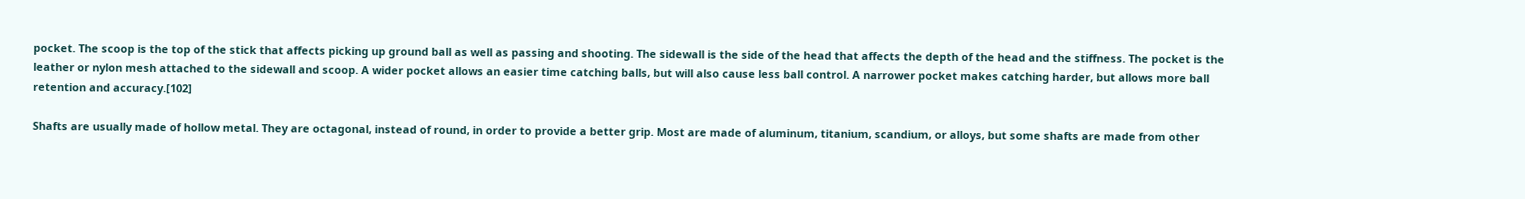pocket. The scoop is the top of the stick that affects picking up ground ball as well as passing and shooting. The sidewall is the side of the head that affects the depth of the head and the stiffness. The pocket is the leather or nylon mesh attached to the sidewall and scoop. A wider pocket allows an easier time catching balls, but will also cause less ball control. A narrower pocket makes catching harder, but allows more ball retention and accuracy.[102]

Shafts are usually made of hollow metal. They are octagonal, instead of round, in order to provide a better grip. Most are made of aluminum, titanium, scandium, or alloys, but some shafts are made from other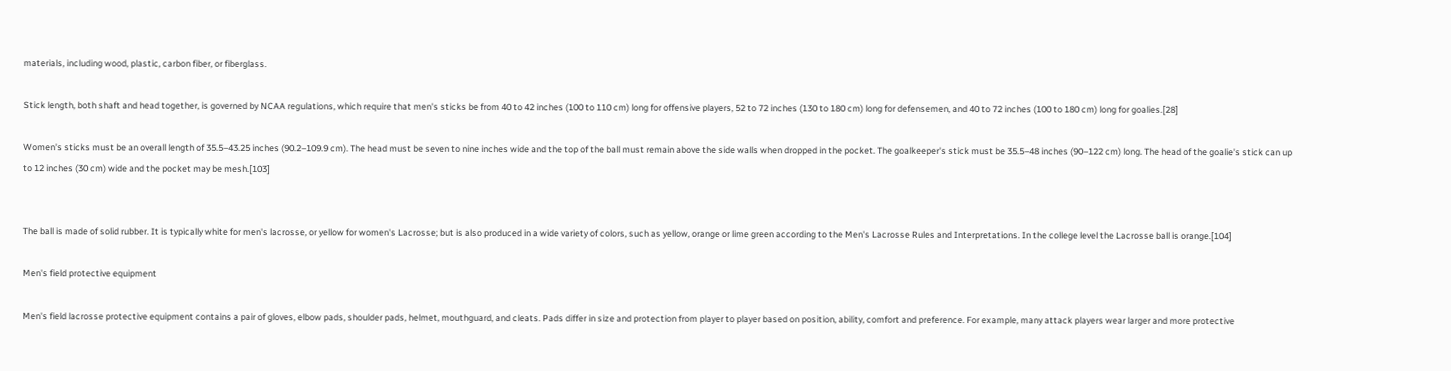materials, including wood, plastic, carbon fiber, or fiberglass.

Stick length, both shaft and head together, is governed by NCAA regulations, which require that men's sticks be from 40 to 42 inches (100 to 110 cm) long for offensive players, 52 to 72 inches (130 to 180 cm) long for defensemen, and 40 to 72 inches (100 to 180 cm) long for goalies.[28]

Women's sticks must be an overall length of 35.5–43.25 inches (90.2–109.9 cm). The head must be seven to nine inches wide and the top of the ball must remain above the side walls when dropped in the pocket. The goalkeeper's stick must be 35.5–48 inches (90–122 cm) long. The head of the goalie's stick can up to 12 inches (30 cm) wide and the pocket may be mesh.[103]


The ball is made of solid rubber. It is typically white for men's lacrosse, or yellow for women's Lacrosse; but is also produced in a wide variety of colors, such as yellow, orange or lime green according to the Men's Lacrosse Rules and Interpretations. In the college level the Lacrosse ball is orange.[104]

Men's field protective equipment

Men's field lacrosse protective equipment contains a pair of gloves, elbow pads, shoulder pads, helmet, mouthguard, and cleats. Pads differ in size and protection from player to player based on position, ability, comfort and preference. For example, many attack players wear larger and more protective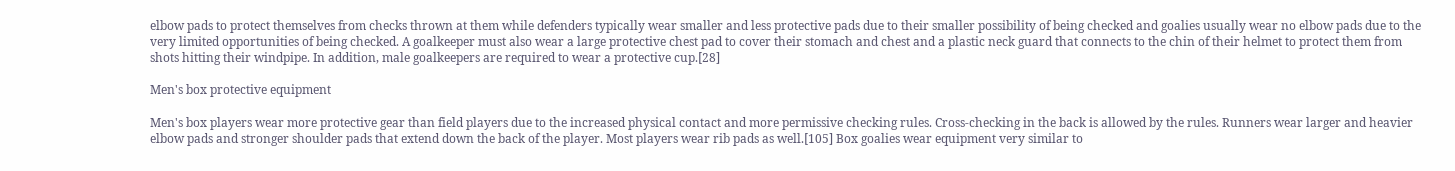elbow pads to protect themselves from checks thrown at them while defenders typically wear smaller and less protective pads due to their smaller possibility of being checked and goalies usually wear no elbow pads due to the very limited opportunities of being checked. A goalkeeper must also wear a large protective chest pad to cover their stomach and chest and a plastic neck guard that connects to the chin of their helmet to protect them from shots hitting their windpipe. In addition, male goalkeepers are required to wear a protective cup.[28]

Men's box protective equipment

Men's box players wear more protective gear than field players due to the increased physical contact and more permissive checking rules. Cross-checking in the back is allowed by the rules. Runners wear larger and heavier elbow pads and stronger shoulder pads that extend down the back of the player. Most players wear rib pads as well.[105] Box goalies wear equipment very similar to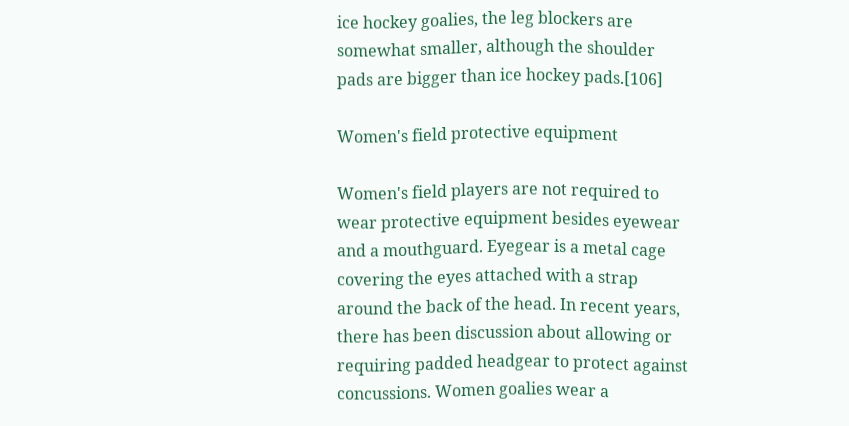ice hockey goalies, the leg blockers are somewhat smaller, although the shoulder pads are bigger than ice hockey pads.[106]

Women's field protective equipment

Women's field players are not required to wear protective equipment besides eyewear and a mouthguard. Eyegear is a metal cage covering the eyes attached with a strap around the back of the head. In recent years, there has been discussion about allowing or requiring padded headgear to protect against concussions. Women goalies wear a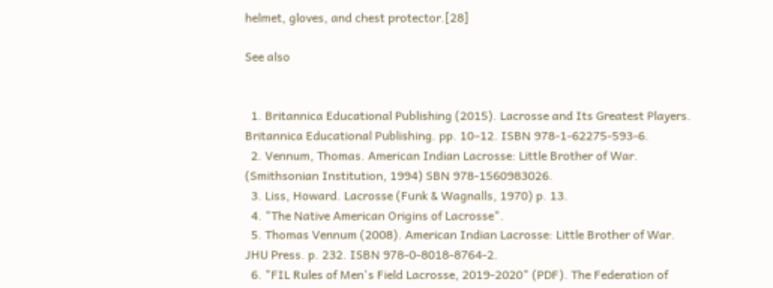helmet, gloves, and chest protector.[28]

See also


  1. Britannica Educational Publishing (2015). Lacrosse and Its Greatest Players. Britannica Educational Publishing. pp. 10–12. ISBN 978-1-62275-593-6.
  2. Vennum, Thomas. American Indian Lacrosse: Little Brother of War. (Smithsonian Institution, 1994) SBN 978-1560983026.
  3. Liss, Howard. Lacrosse (Funk & Wagnalls, 1970) p. 13.
  4. "The Native American Origins of Lacrosse".
  5. Thomas Vennum (2008). American Indian Lacrosse: Little Brother of War. JHU Press. p. 232. ISBN 978-0-8018-8764-2.
  6. "FIL Rules of Men's Field Lacrosse, 2019-2020" (PDF). The Federation of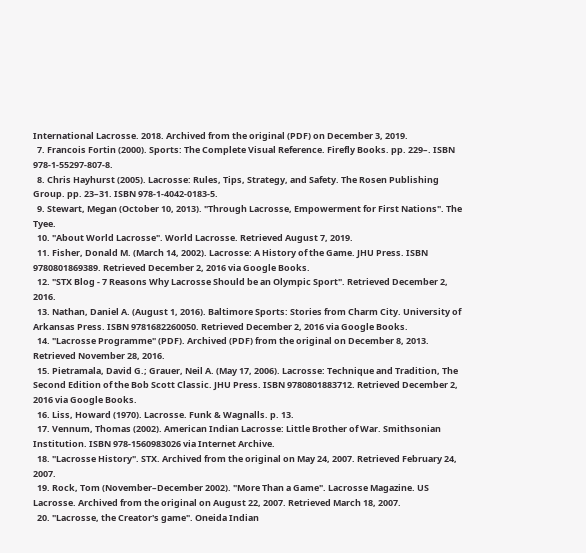International Lacrosse. 2018. Archived from the original (PDF) on December 3, 2019.
  7. Francois Fortin (2000). Sports: The Complete Visual Reference. Firefly Books. pp. 229–. ISBN 978-1-55297-807-8.
  8. Chris Hayhurst (2005). Lacrosse: Rules, Tips, Strategy, and Safety. The Rosen Publishing Group. pp. 23–31. ISBN 978-1-4042-0183-5.
  9. Stewart, Megan (October 10, 2013). "Through Lacrosse, Empowerment for First Nations". The Tyee.
  10. "About World Lacrosse". World Lacrosse. Retrieved August 7, 2019.
  11. Fisher, Donald M. (March 14, 2002). Lacrosse: A History of the Game. JHU Press. ISBN 9780801869389. Retrieved December 2, 2016 via Google Books.
  12. "STX Blog - 7 Reasons Why Lacrosse Should be an Olympic Sport". Retrieved December 2, 2016.
  13. Nathan, Daniel A. (August 1, 2016). Baltimore Sports: Stories from Charm City. University of Arkansas Press. ISBN 9781682260050. Retrieved December 2, 2016 via Google Books.
  14. "Lacrosse Programme" (PDF). Archived (PDF) from the original on December 8, 2013. Retrieved November 28, 2016.
  15. Pietramala, David G.; Grauer, Neil A. (May 17, 2006). Lacrosse: Technique and Tradition, The Second Edition of the Bob Scott Classic. JHU Press. ISBN 9780801883712. Retrieved December 2, 2016 via Google Books.
  16. Liss, Howard (1970). Lacrosse. Funk & Wagnalls. p. 13.
  17. Vennum, Thomas (2002). American Indian Lacrosse: Little Brother of War. Smithsonian Institution. ISBN 978-1560983026 via Internet Archive.
  18. "Lacrosse History". STX. Archived from the original on May 24, 2007. Retrieved February 24, 2007.
  19. Rock, Tom (November–December 2002). "More Than a Game". Lacrosse Magazine. US Lacrosse. Archived from the original on August 22, 2007. Retrieved March 18, 2007.
  20. "Lacrosse, the Creator's game". Oneida Indian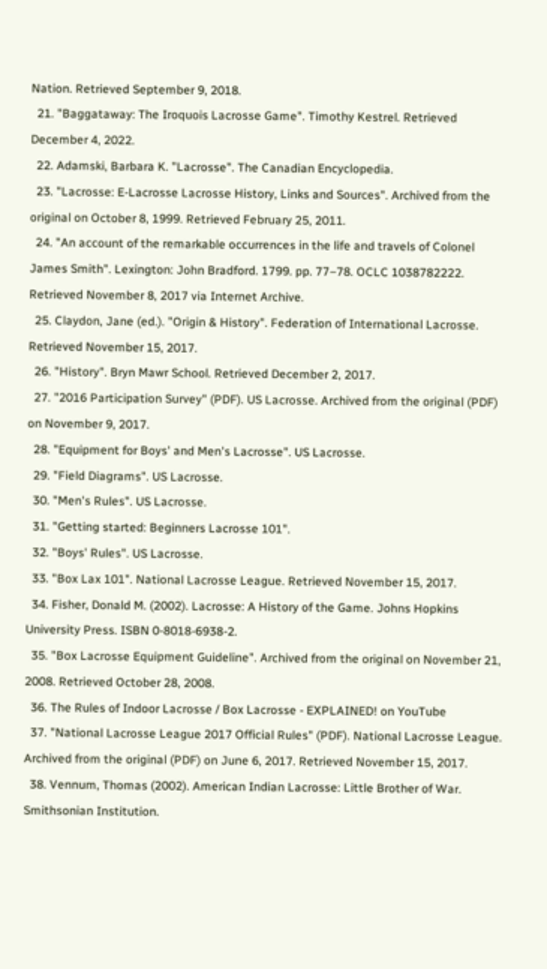Nation. Retrieved September 9, 2018.
  21. "Baggataway: The Iroquois Lacrosse Game". Timothy Kestrel. Retrieved December 4, 2022.
  22. Adamski, Barbara K. "Lacrosse". The Canadian Encyclopedia.
  23. "Lacrosse: E-Lacrosse Lacrosse History, Links and Sources". Archived from the original on October 8, 1999. Retrieved February 25, 2011.
  24. "An account of the remarkable occurrences in the life and travels of Colonel James Smith". Lexington: John Bradford. 1799. pp. 77–78. OCLC 1038782222. Retrieved November 8, 2017 via Internet Archive.
  25. Claydon, Jane (ed.). "Origin & History". Federation of International Lacrosse. Retrieved November 15, 2017.
  26. "History". Bryn Mawr School. Retrieved December 2, 2017.
  27. "2016 Participation Survey" (PDF). US Lacrosse. Archived from the original (PDF) on November 9, 2017.
  28. "Equipment for Boys' and Men's Lacrosse". US Lacrosse.
  29. "Field Diagrams". US Lacrosse.
  30. "Men's Rules". US Lacrosse.
  31. "Getting started: Beginners Lacrosse 101".
  32. "Boys' Rules". US Lacrosse.
  33. "Box Lax 101". National Lacrosse League. Retrieved November 15, 2017.
  34. Fisher, Donald M. (2002). Lacrosse: A History of the Game. Johns Hopkins University Press. ISBN 0-8018-6938-2.
  35. "Box Lacrosse Equipment Guideline". Archived from the original on November 21, 2008. Retrieved October 28, 2008.
  36. The Rules of Indoor Lacrosse / Box Lacrosse - EXPLAINED! on YouTube
  37. "National Lacrosse League 2017 Official Rules" (PDF). National Lacrosse League. Archived from the original (PDF) on June 6, 2017. Retrieved November 15, 2017.
  38. Vennum, Thomas (2002). American Indian Lacrosse: Little Brother of War. Smithsonian Institution.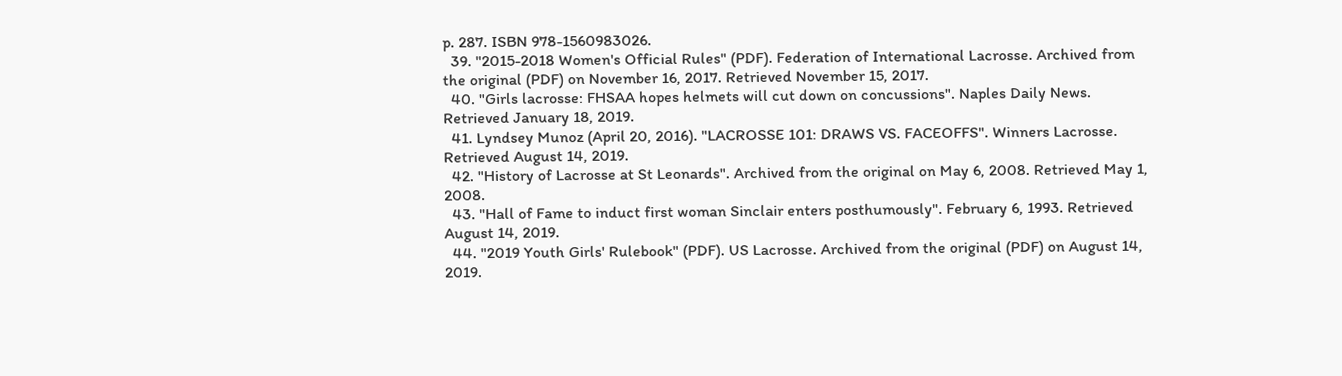p. 287. ISBN 978-1560983026.
  39. "2015-2018 Women's Official Rules" (PDF). Federation of International Lacrosse. Archived from the original (PDF) on November 16, 2017. Retrieved November 15, 2017.
  40. "Girls lacrosse: FHSAA hopes helmets will cut down on concussions". Naples Daily News. Retrieved January 18, 2019.
  41. Lyndsey Munoz (April 20, 2016). "LACROSSE 101: DRAWS VS. FACEOFFS". Winners Lacrosse. Retrieved August 14, 2019.
  42. "History of Lacrosse at St Leonards". Archived from the original on May 6, 2008. Retrieved May 1, 2008.
  43. "Hall of Fame to induct first woman Sinclair enters posthumously". February 6, 1993. Retrieved August 14, 2019.
  44. "2019 Youth Girls' Rulebook" (PDF). US Lacrosse. Archived from the original (PDF) on August 14, 2019.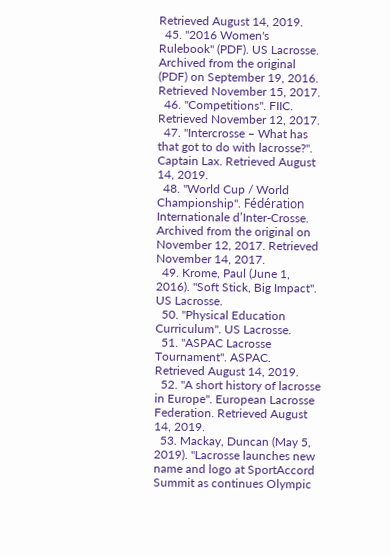Retrieved August 14, 2019.
  45. "2016 Women's Rulebook" (PDF). US Lacrosse. Archived from the original (PDF) on September 19, 2016. Retrieved November 15, 2017.
  46. "Competitions". FIIC. Retrieved November 12, 2017.
  47. "Intercrosse – What has that got to do with lacrosse?". Captain Lax. Retrieved August 14, 2019.
  48. "World Cup / World Championship". Fédération Internationale d’Inter-Crosse. Archived from the original on November 12, 2017. Retrieved November 14, 2017.
  49. Krome, Paul (June 1, 2016). "Soft Stick, Big Impact". US Lacrosse.
  50. "Physical Education Curriculum". US Lacrosse.
  51. "ASPAC Lacrosse Tournament". ASPAC. Retrieved August 14, 2019.
  52. "A short history of lacrosse in Europe". European Lacrosse Federation. Retrieved August 14, 2019.
  53. Mackay, Duncan (May 5, 2019). "Lacrosse launches new name and logo at SportAccord Summit as continues Olympic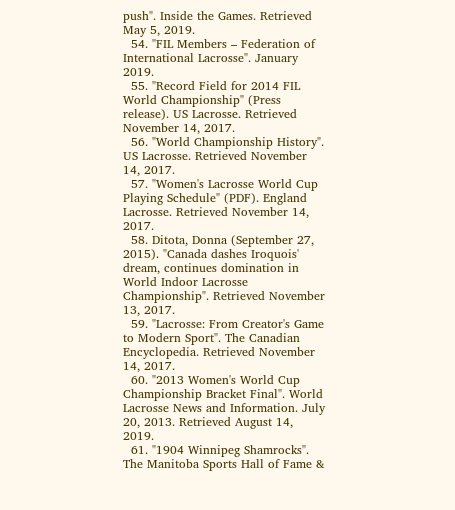push". Inside the Games. Retrieved May 5, 2019.
  54. "FIL Members – Federation of International Lacrosse". January 2019.
  55. "Record Field for 2014 FIL World Championship" (Press release). US Lacrosse. Retrieved November 14, 2017.
  56. "World Championship History". US Lacrosse. Retrieved November 14, 2017.
  57. "Women's Lacrosse World Cup Playing Schedule" (PDF). England Lacrosse. Retrieved November 14, 2017.
  58. Ditota, Donna (September 27, 2015). "Canada dashes Iroquois' dream, continues domination in World Indoor Lacrosse Championship". Retrieved November 13, 2017.
  59. "Lacrosse: From Creator's Game to Modern Sport". The Canadian Encyclopedia. Retrieved November 14, 2017.
  60. "2013 Women's World Cup Championship Bracket Final". World Lacrosse News and Information. July 20, 2013. Retrieved August 14, 2019.
  61. "1904 Winnipeg Shamrocks". The Manitoba Sports Hall of Fame &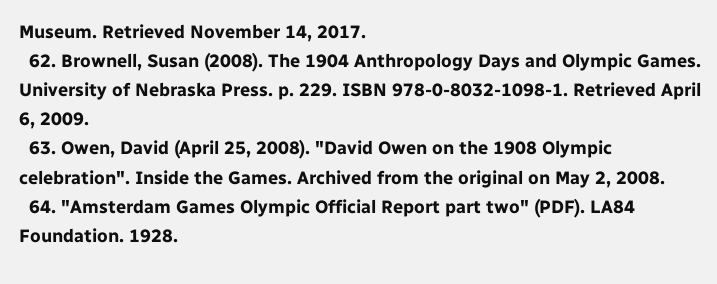Museum. Retrieved November 14, 2017.
  62. Brownell, Susan (2008). The 1904 Anthropology Days and Olympic Games. University of Nebraska Press. p. 229. ISBN 978-0-8032-1098-1. Retrieved April 6, 2009.
  63. Owen, David (April 25, 2008). "David Owen on the 1908 Olympic celebration". Inside the Games. Archived from the original on May 2, 2008.
  64. "Amsterdam Games Olympic Official Report part two" (PDF). LA84 Foundation. 1928.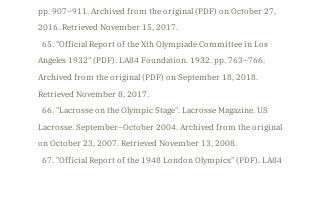pp. 907–911. Archived from the original (PDF) on October 27, 2016. Retrieved November 15, 2017.
  65. "Official Report of the Xth Olympiade Committee in Los Angeles 1932" (PDF). LA84 Foundation. 1932. pp. 763–766. Archived from the original (PDF) on September 18, 2018. Retrieved November 8, 2017.
  66. "Lacrosse on the Olympic Stage". Lacrosse Magazine. US Lacrosse. September–October 2004. Archived from the original on October 23, 2007. Retrieved November 13, 2008.
  67. "Official Report of the 1948 London Olympics" (PDF). LA84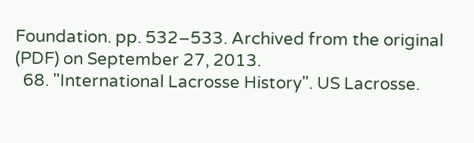Foundation. pp. 532–533. Archived from the original (PDF) on September 27, 2013.
  68. "International Lacrosse History". US Lacrosse.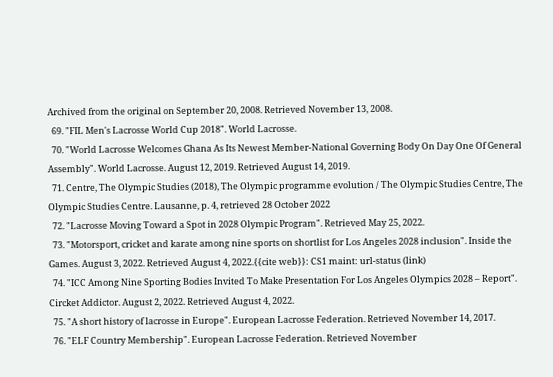Archived from the original on September 20, 2008. Retrieved November 13, 2008.
  69. "FIL Men's Lacrosse World Cup 2018". World Lacrosse.
  70. "World Lacrosse Welcomes Ghana As Its Newest Member-National Governing Body On Day One Of General Assembly". World Lacrosse. August 12, 2019. Retrieved August 14, 2019.
  71. Centre, The Olympic Studies (2018), The Olympic programme evolution / The Olympic Studies Centre, The Olympic Studies Centre. Lausanne, p. 4, retrieved 28 October 2022
  72. "Lacrosse Moving Toward a Spot in 2028 Olympic Program". Retrieved May 25, 2022.
  73. "Motorsport, cricket and karate among nine sports on shortlist for Los Angeles 2028 inclusion". Inside the Games. August 3, 2022. Retrieved August 4, 2022.{{cite web}}: CS1 maint: url-status (link)
  74. "ICC Among Nine Sporting Bodies Invited To Make Presentation For Los Angeles Olympics 2028 – Report". Circket Addictor. August 2, 2022. Retrieved August 4, 2022.
  75. "A short history of lacrosse in Europe". European Lacrosse Federation. Retrieved November 14, 2017.
  76. "ELF Country Membership". European Lacrosse Federation. Retrieved November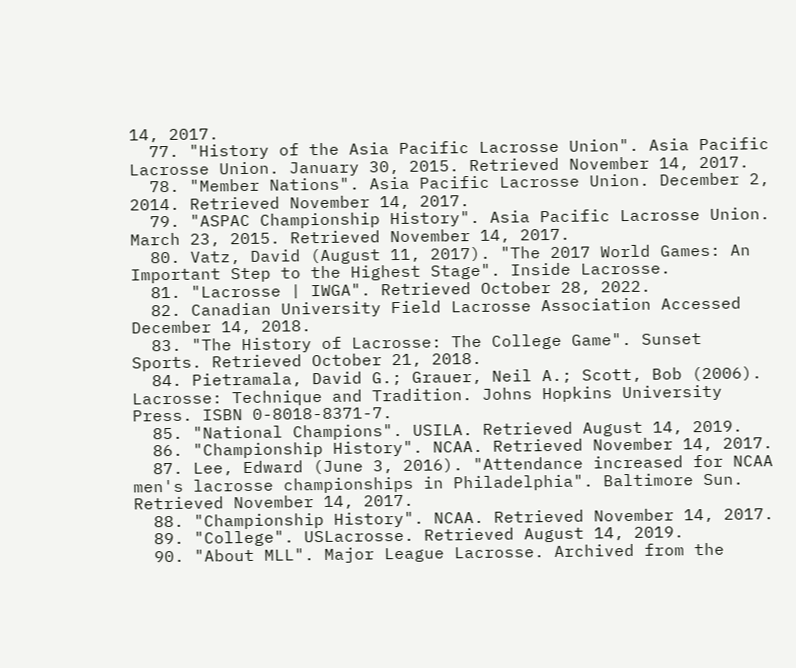14, 2017.
  77. "History of the Asia Pacific Lacrosse Union". Asia Pacific Lacrosse Union. January 30, 2015. Retrieved November 14, 2017.
  78. "Member Nations". Asia Pacific Lacrosse Union. December 2, 2014. Retrieved November 14, 2017.
  79. "ASPAC Championship History". Asia Pacific Lacrosse Union. March 23, 2015. Retrieved November 14, 2017.
  80. Vatz, David (August 11, 2017). "The 2017 World Games: An Important Step to the Highest Stage". Inside Lacrosse.
  81. "Lacrosse | IWGA". Retrieved October 28, 2022.
  82. Canadian University Field Lacrosse Association Accessed December 14, 2018.
  83. "The History of Lacrosse: The College Game". Sunset Sports. Retrieved October 21, 2018.
  84. Pietramala, David G.; Grauer, Neil A.; Scott, Bob (2006). Lacrosse: Technique and Tradition. Johns Hopkins University Press. ISBN 0-8018-8371-7.
  85. "National Champions". USILA. Retrieved August 14, 2019.
  86. "Championship History". NCAA. Retrieved November 14, 2017.
  87. Lee, Edward (June 3, 2016). "Attendance increased for NCAA men's lacrosse championships in Philadelphia". Baltimore Sun. Retrieved November 14, 2017.
  88. "Championship History". NCAA. Retrieved November 14, 2017.
  89. "College". USLacrosse. Retrieved August 14, 2019.
  90. "About MLL". Major League Lacrosse. Archived from the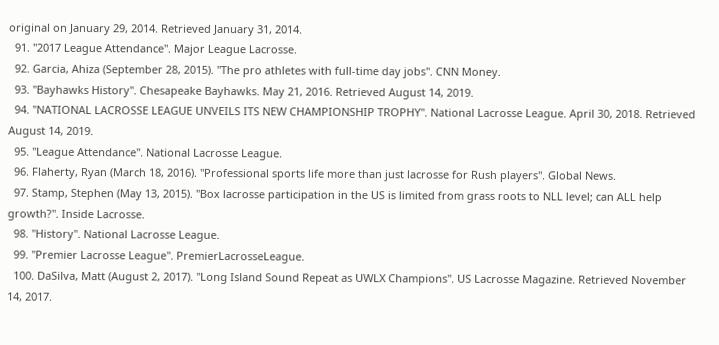original on January 29, 2014. Retrieved January 31, 2014.
  91. "2017 League Attendance". Major League Lacrosse.
  92. Garcia, Ahiza (September 28, 2015). "The pro athletes with full-time day jobs". CNN Money.
  93. "Bayhawks History". Chesapeake Bayhawks. May 21, 2016. Retrieved August 14, 2019.
  94. "NATIONAL LACROSSE LEAGUE UNVEILS ITS NEW CHAMPIONSHIP TROPHY". National Lacrosse League. April 30, 2018. Retrieved August 14, 2019.
  95. "League Attendance". National Lacrosse League.
  96. Flaherty, Ryan (March 18, 2016). "Professional sports life more than just lacrosse for Rush players". Global News.
  97. Stamp, Stephen (May 13, 2015). "Box lacrosse participation in the US is limited from grass roots to NLL level; can ALL help growth?". Inside Lacrosse.
  98. "History". National Lacrosse League.
  99. "Premier Lacrosse League". PremierLacrosseLeague.
  100. DaSilva, Matt (August 2, 2017). "Long Island Sound Repeat as UWLX Champions". US Lacrosse Magazine. Retrieved November 14, 2017.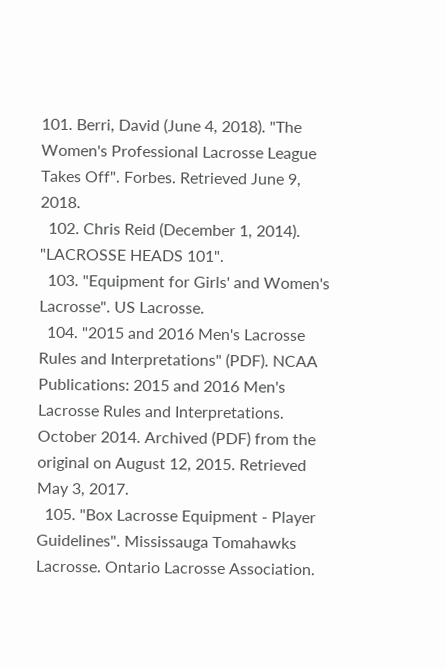101. Berri, David (June 4, 2018). "The Women's Professional Lacrosse League Takes Off". Forbes. Retrieved June 9, 2018.
  102. Chris Reid (December 1, 2014). "LACROSSE HEADS 101".
  103. "Equipment for Girls' and Women's Lacrosse". US Lacrosse.
  104. "2015 and 2016 Men's Lacrosse Rules and Interpretations" (PDF). NCAA Publications: 2015 and 2016 Men's Lacrosse Rules and Interpretations. October 2014. Archived (PDF) from the original on August 12, 2015. Retrieved May 3, 2017.
  105. "Box Lacrosse Equipment - Player Guidelines". Mississauga Tomahawks Lacrosse. Ontario Lacrosse Association.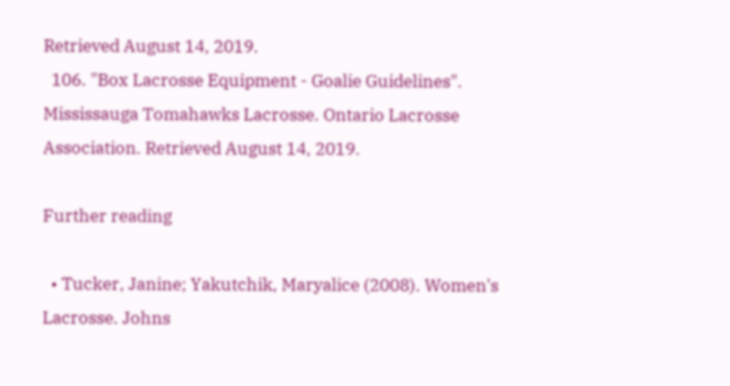Retrieved August 14, 2019.
  106. "Box Lacrosse Equipment - Goalie Guidelines". Mississauga Tomahawks Lacrosse. Ontario Lacrosse Association. Retrieved August 14, 2019.

Further reading

  • Tucker, Janine; Yakutchik, Maryalice (2008). Women's Lacrosse. Johns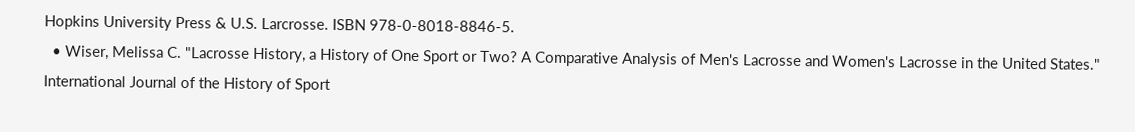Hopkins University Press & U.S. Larcrosse. ISBN 978-0-8018-8846-5.
  • Wiser, Melissa C. "Lacrosse History, a History of One Sport or Two? A Comparative Analysis of Men's Lacrosse and Women's Lacrosse in the United States." International Journal of the History of Sport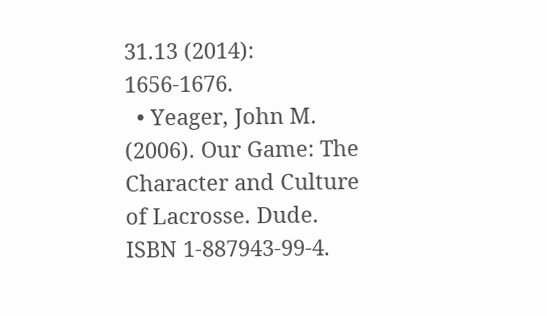31.13 (2014): 1656-1676.
  • Yeager, John M. (2006). Our Game: The Character and Culture of Lacrosse. Dude. ISBN 1-887943-99-4.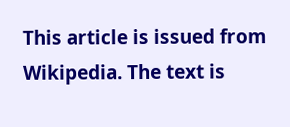This article is issued from Wikipedia. The text is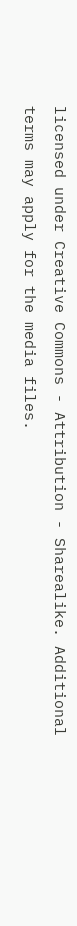licensed under Creative Commons - Attribution - Sharealike. Additional terms may apply for the media files.